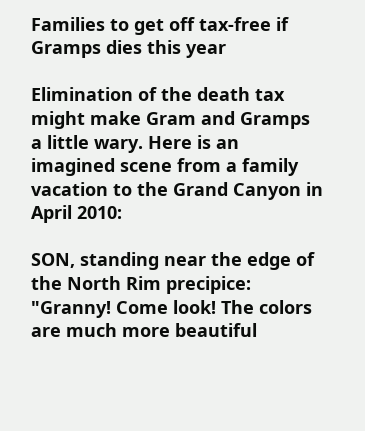Families to get off tax-free if Gramps dies this year

Elimination of the death tax might make Gram and Gramps a little wary. Here is an imagined scene from a family vacation to the Grand Canyon in April 2010:

SON, standing near the edge of the North Rim precipice: "Granny! Come look! The colors are much more beautiful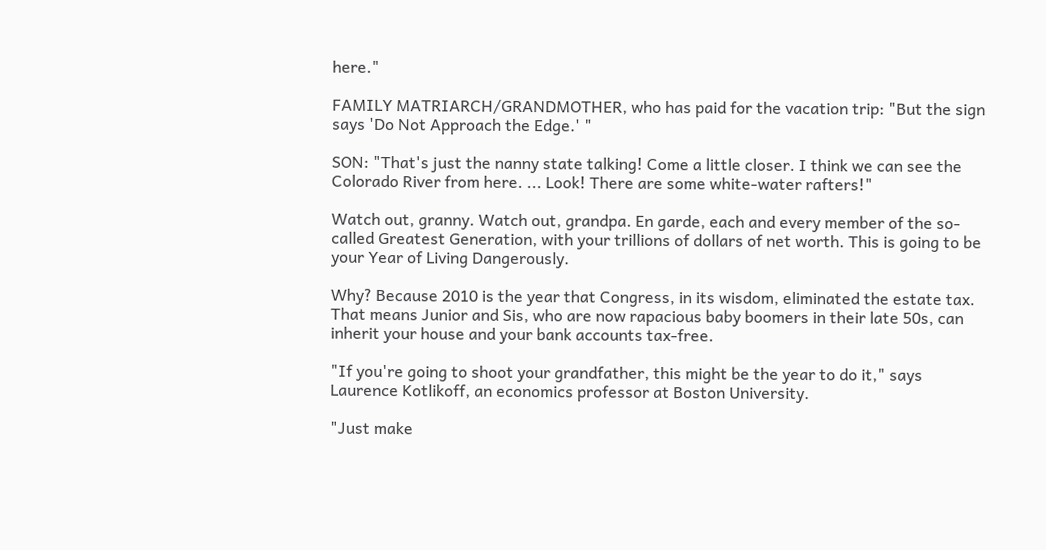here."

FAMILY MATRIARCH/GRANDMOTHER, who has paid for the vacation trip: "But the sign says 'Do Not Approach the Edge.' "

SON: "That's just the nanny state talking! Come a little closer. I think we can see the Colorado River from here. ... Look! There are some white-water rafters!"

Watch out, granny. Watch out, grandpa. En garde, each and every member of the so-called Greatest Generation, with your trillions of dollars of net worth. This is going to be your Year of Living Dangerously.

Why? Because 2010 is the year that Congress, in its wisdom, eliminated the estate tax. That means Junior and Sis, who are now rapacious baby boomers in their late 50s, can inherit your house and your bank accounts tax-free.

"If you're going to shoot your grandfather, this might be the year to do it," says Laurence Kotlikoff, an economics professor at Boston University.

"Just make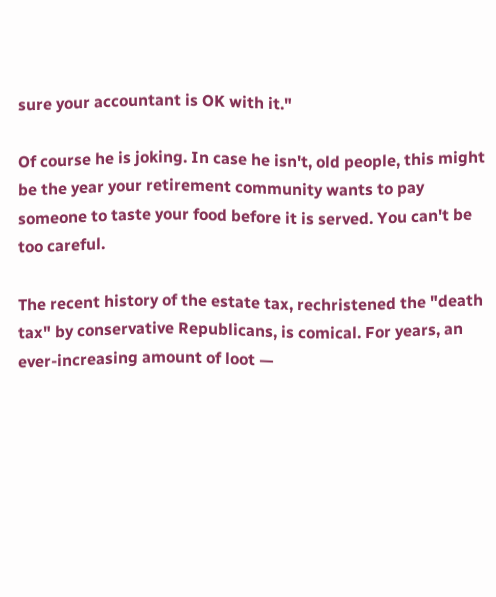sure your accountant is OK with it."

Of course he is joking. In case he isn't, old people, this might be the year your retirement community wants to pay someone to taste your food before it is served. You can't be too careful.

The recent history of the estate tax, rechristened the "death tax" by conservative Republicans, is comical. For years, an ever-increasing amount of loot —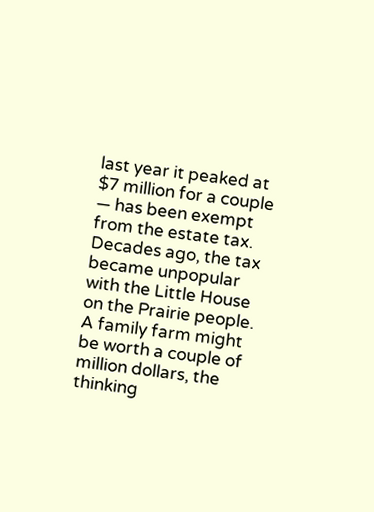last year it peaked at $7 million for a couple — has been exempt from the estate tax. Decades ago, the tax became unpopular with the Little House on the Prairie people. A family farm might be worth a couple of million dollars, the thinking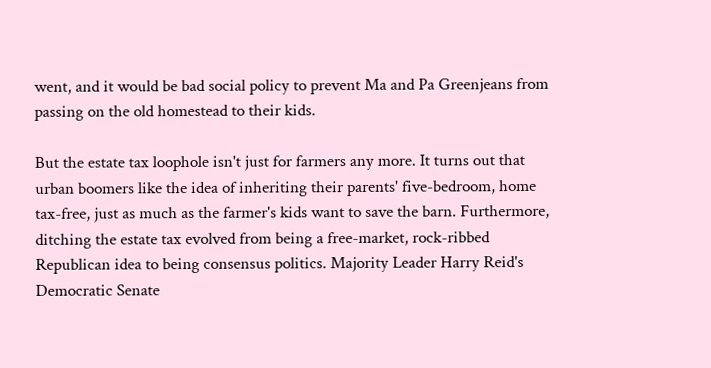went, and it would be bad social policy to prevent Ma and Pa Greenjeans from passing on the old homestead to their kids.

But the estate tax loophole isn't just for farmers any more. It turns out that urban boomers like the idea of inheriting their parents' five-bedroom, home tax-free, just as much as the farmer's kids want to save the barn. Furthermore, ditching the estate tax evolved from being a free-market, rock-ribbed Republican idea to being consensus politics. Majority Leader Harry Reid's Democratic Senate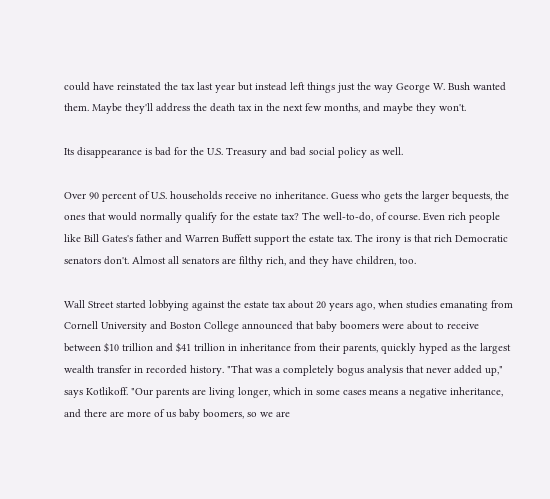could have reinstated the tax last year but instead left things just the way George W. Bush wanted them. Maybe they'll address the death tax in the next few months, and maybe they won't.

Its disappearance is bad for the U.S. Treasury and bad social policy as well.

Over 90 percent of U.S. households receive no inheritance. Guess who gets the larger bequests, the ones that would normally qualify for the estate tax? The well-to-do, of course. Even rich people like Bill Gates's father and Warren Buffett support the estate tax. The irony is that rich Democratic senators don't. Almost all senators are filthy rich, and they have children, too.

Wall Street started lobbying against the estate tax about 20 years ago, when studies emanating from Cornell University and Boston College announced that baby boomers were about to receive between $10 trillion and $41 trillion in inheritance from their parents, quickly hyped as the largest wealth transfer in recorded history. "That was a completely bogus analysis that never added up," says Kotlikoff. "Our parents are living longer, which in some cases means a negative inheritance, and there are more of us baby boomers, so we are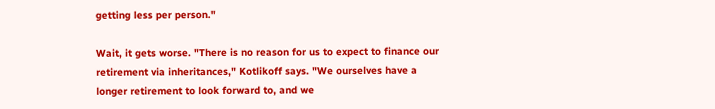getting less per person."

Wait, it gets worse. "There is no reason for us to expect to finance our retirement via inheritances," Kotlikoff says. "We ourselves have a longer retirement to look forward to, and we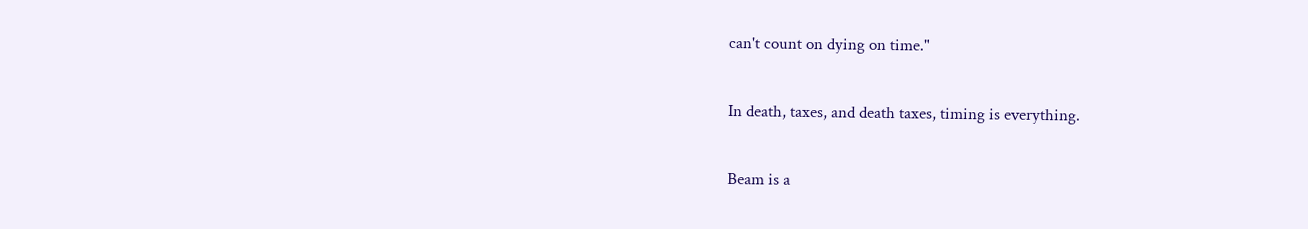can't count on dying on time."

In death, taxes, and death taxes, timing is everything.

Beam is a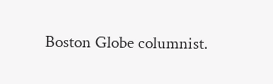Boston Globe columnist.